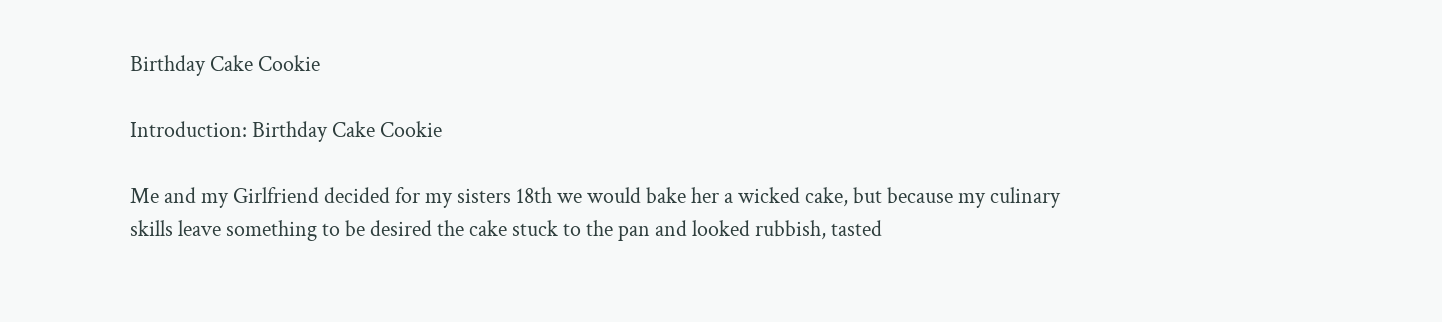Birthday Cake Cookie

Introduction: Birthday Cake Cookie

Me and my Girlfriend decided for my sisters 18th we would bake her a wicked cake, but because my culinary skills leave something to be desired the cake stuck to the pan and looked rubbish, tasted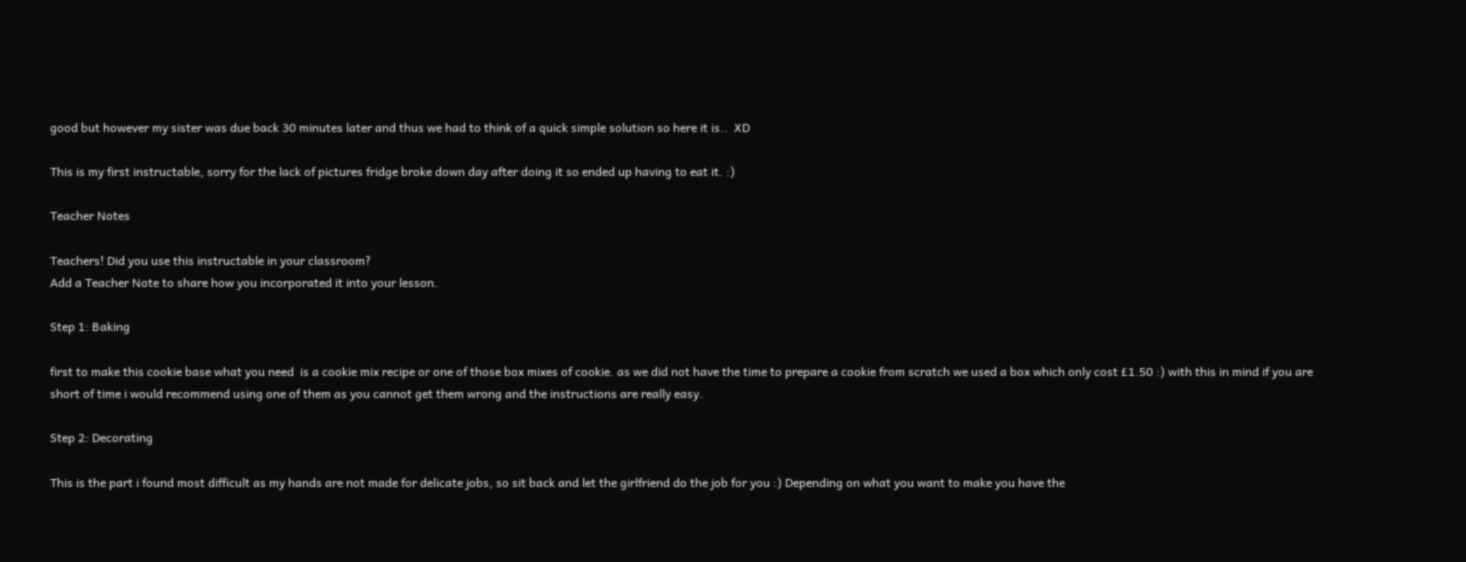good but however my sister was due back 30 minutes later and thus we had to think of a quick simple solution so here it is..  XD

This is my first instructable, sorry for the lack of pictures fridge broke down day after doing it so ended up having to eat it. :)

Teacher Notes

Teachers! Did you use this instructable in your classroom?
Add a Teacher Note to share how you incorporated it into your lesson.

Step 1: Baking

first to make this cookie base what you need  is a cookie mix recipe or one of those box mixes of cookie. as we did not have the time to prepare a cookie from scratch we used a box which only cost £1.50 :) with this in mind if you are short of time i would recommend using one of them as you cannot get them wrong and the instructions are really easy.

Step 2: Decorating

This is the part i found most difficult as my hands are not made for delicate jobs, so sit back and let the girlfriend do the job for you :) Depending on what you want to make you have the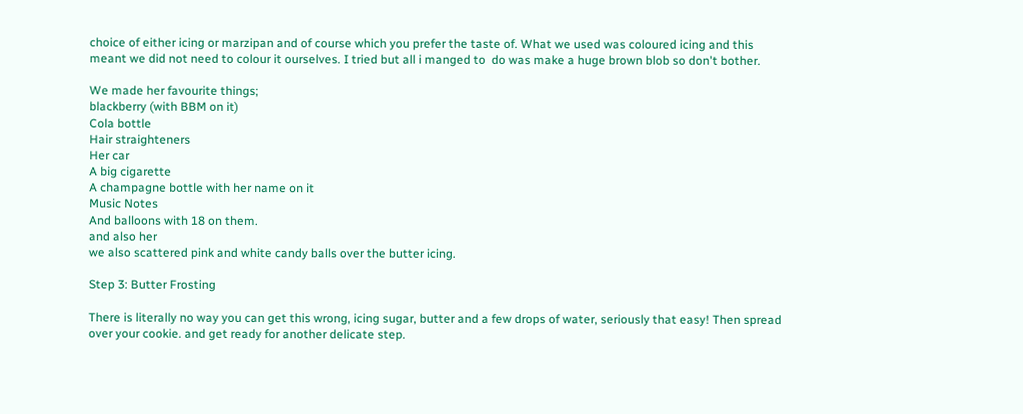choice of either icing or marzipan and of course which you prefer the taste of. What we used was coloured icing and this meant we did not need to colour it ourselves. I tried but all i manged to  do was make a huge brown blob so don't bother.

We made her favourite things;
blackberry (with BBM on it)
Cola bottle
Hair straighteners
Her car
A big cigarette
A champagne bottle with her name on it
Music Notes
And balloons with 18 on them.
and also her
we also scattered pink and white candy balls over the butter icing.

Step 3: Butter Frosting

There is literally no way you can get this wrong, icing sugar, butter and a few drops of water, seriously that easy! Then spread over your cookie. and get ready for another delicate step.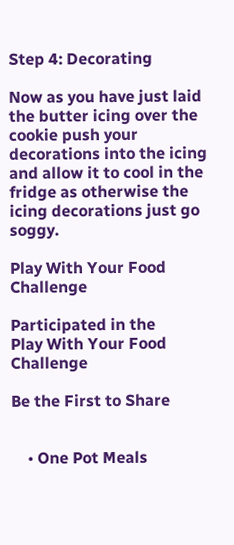Step 4: Decorating

Now as you have just laid the butter icing over the cookie push your decorations into the icing and allow it to cool in the fridge as otherwise the icing decorations just go soggy.

Play With Your Food Challenge

Participated in the
Play With Your Food Challenge

Be the First to Share


    • One Pot Meals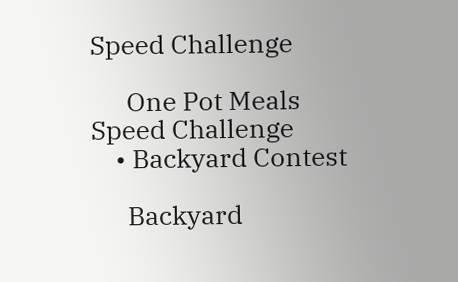Speed Challenge

      One Pot Meals Speed Challenge
    • Backyard Contest

      Backyard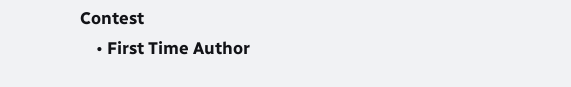Contest
    • First Time Author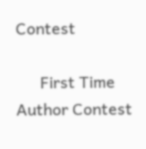Contest

      First Time Author Contest